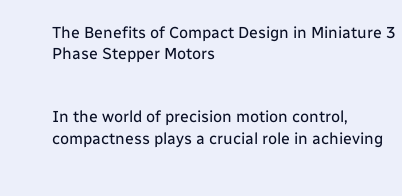The Benefits of Compact Design in Miniature 3 Phase Stepper Motors


In the world of precision motion control, compactness plays a crucial role in achieving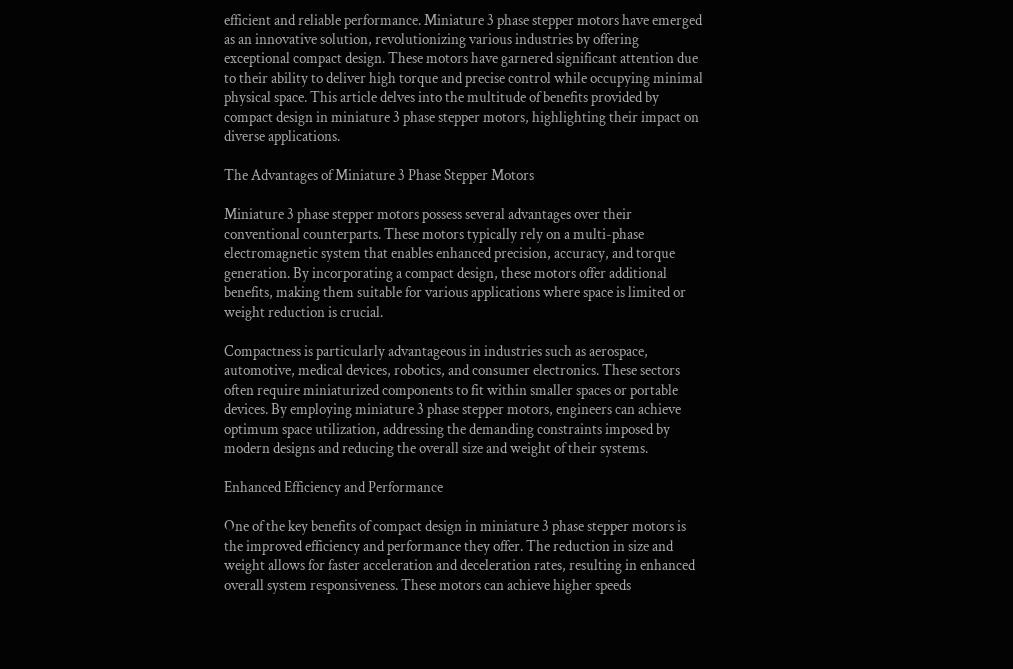efficient and reliable performance. Miniature 3 phase stepper motors have emerged as an innovative solution, revolutionizing various industries by offering exceptional compact design. These motors have garnered significant attention due to their ability to deliver high torque and precise control while occupying minimal physical space. This article delves into the multitude of benefits provided by compact design in miniature 3 phase stepper motors, highlighting their impact on diverse applications.

The Advantages of Miniature 3 Phase Stepper Motors

Miniature 3 phase stepper motors possess several advantages over their conventional counterparts. These motors typically rely on a multi-phase electromagnetic system that enables enhanced precision, accuracy, and torque generation. By incorporating a compact design, these motors offer additional benefits, making them suitable for various applications where space is limited or weight reduction is crucial.

Compactness is particularly advantageous in industries such as aerospace, automotive, medical devices, robotics, and consumer electronics. These sectors often require miniaturized components to fit within smaller spaces or portable devices. By employing miniature 3 phase stepper motors, engineers can achieve optimum space utilization, addressing the demanding constraints imposed by modern designs and reducing the overall size and weight of their systems.

Enhanced Efficiency and Performance

One of the key benefits of compact design in miniature 3 phase stepper motors is the improved efficiency and performance they offer. The reduction in size and weight allows for faster acceleration and deceleration rates, resulting in enhanced overall system responsiveness. These motors can achieve higher speeds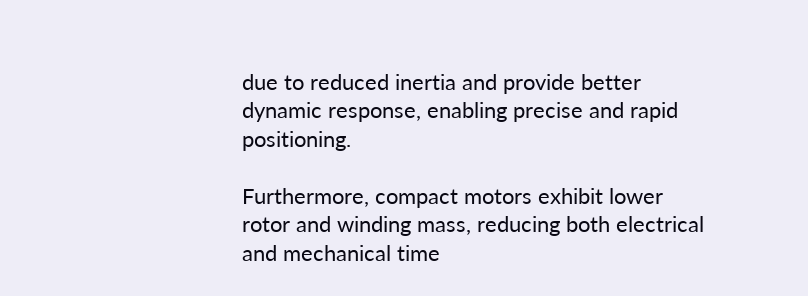due to reduced inertia and provide better dynamic response, enabling precise and rapid positioning.

Furthermore, compact motors exhibit lower rotor and winding mass, reducing both electrical and mechanical time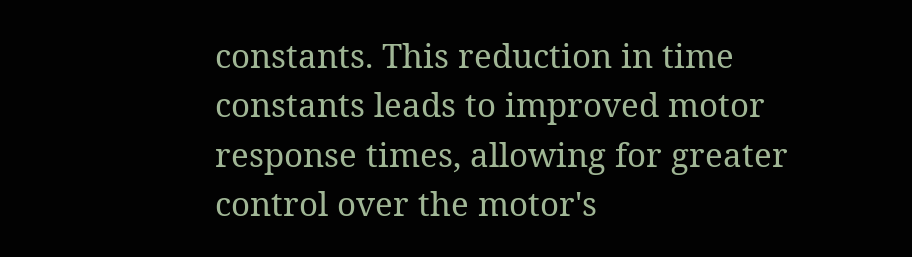constants. This reduction in time constants leads to improved motor response times, allowing for greater control over the motor's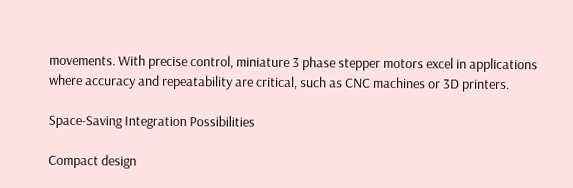movements. With precise control, miniature 3 phase stepper motors excel in applications where accuracy and repeatability are critical, such as CNC machines or 3D printers.

Space-Saving Integration Possibilities

Compact design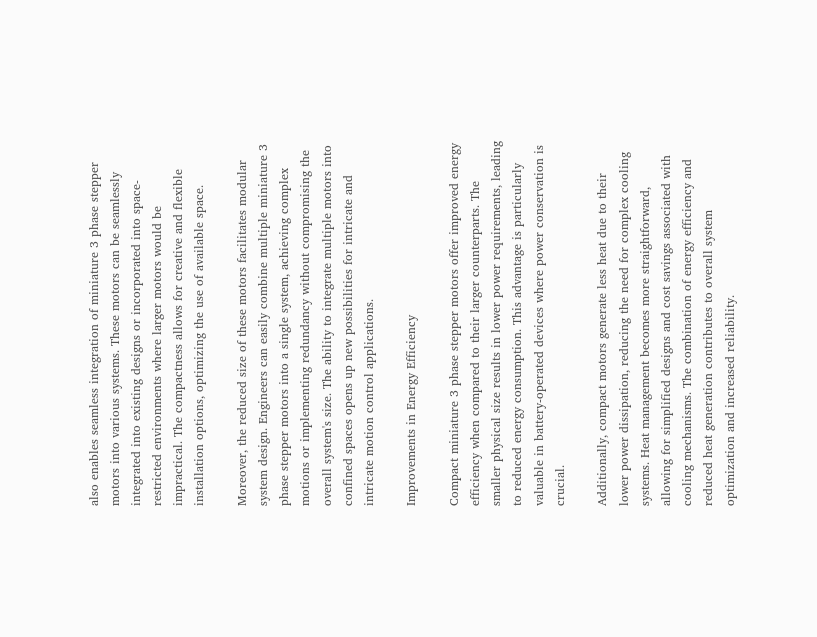also enables seamless integration of miniature 3 phase stepper motors into various systems. These motors can be seamlessly integrated into existing designs or incorporated into space-restricted environments where larger motors would be impractical. The compactness allows for creative and flexible installation options, optimizing the use of available space.

Moreover, the reduced size of these motors facilitates modular system design. Engineers can easily combine multiple miniature 3 phase stepper motors into a single system, achieving complex motions or implementing redundancy without compromising the overall system's size. The ability to integrate multiple motors into confined spaces opens up new possibilities for intricate and intricate motion control applications.

Improvements in Energy Efficiency

Compact miniature 3 phase stepper motors offer improved energy efficiency when compared to their larger counterparts. The smaller physical size results in lower power requirements, leading to reduced energy consumption. This advantage is particularly valuable in battery-operated devices where power conservation is crucial.

Additionally, compact motors generate less heat due to their lower power dissipation, reducing the need for complex cooling systems. Heat management becomes more straightforward, allowing for simplified designs and cost savings associated with cooling mechanisms. The combination of energy efficiency and reduced heat generation contributes to overall system optimization and increased reliability.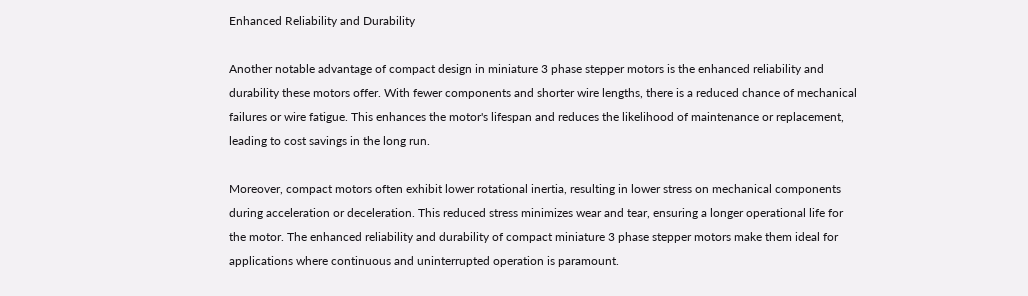Enhanced Reliability and Durability

Another notable advantage of compact design in miniature 3 phase stepper motors is the enhanced reliability and durability these motors offer. With fewer components and shorter wire lengths, there is a reduced chance of mechanical failures or wire fatigue. This enhances the motor's lifespan and reduces the likelihood of maintenance or replacement, leading to cost savings in the long run.

Moreover, compact motors often exhibit lower rotational inertia, resulting in lower stress on mechanical components during acceleration or deceleration. This reduced stress minimizes wear and tear, ensuring a longer operational life for the motor. The enhanced reliability and durability of compact miniature 3 phase stepper motors make them ideal for applications where continuous and uninterrupted operation is paramount.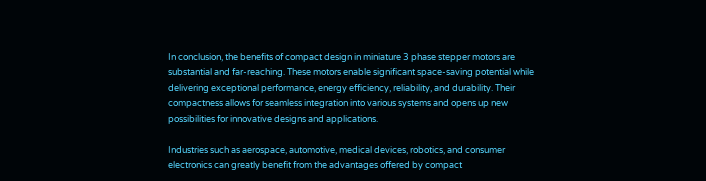In conclusion, the benefits of compact design in miniature 3 phase stepper motors are substantial and far-reaching. These motors enable significant space-saving potential while delivering exceptional performance, energy efficiency, reliability, and durability. Their compactness allows for seamless integration into various systems and opens up new possibilities for innovative designs and applications.

Industries such as aerospace, automotive, medical devices, robotics, and consumer electronics can greatly benefit from the advantages offered by compact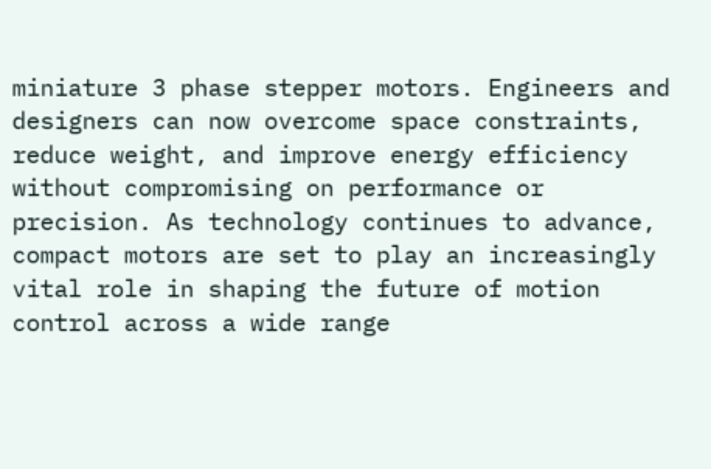miniature 3 phase stepper motors. Engineers and designers can now overcome space constraints, reduce weight, and improve energy efficiency without compromising on performance or precision. As technology continues to advance, compact motors are set to play an increasingly vital role in shaping the future of motion control across a wide range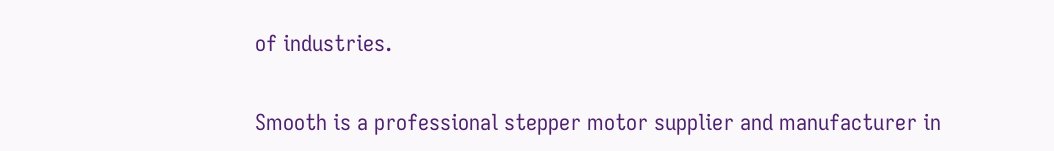of industries.


Smooth is a professional stepper motor supplier and manufacturer in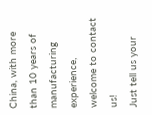China, with more than 10 years of manufacturing experience, welcome to contact us!
Just tell us your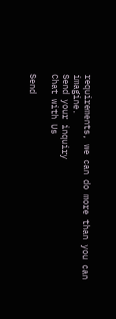requirements, we can do more than you can imagine.
Send your inquiry
Chat with Us

Send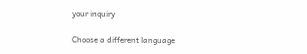your inquiry

Choose a different language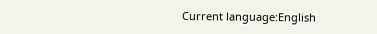Current language:English